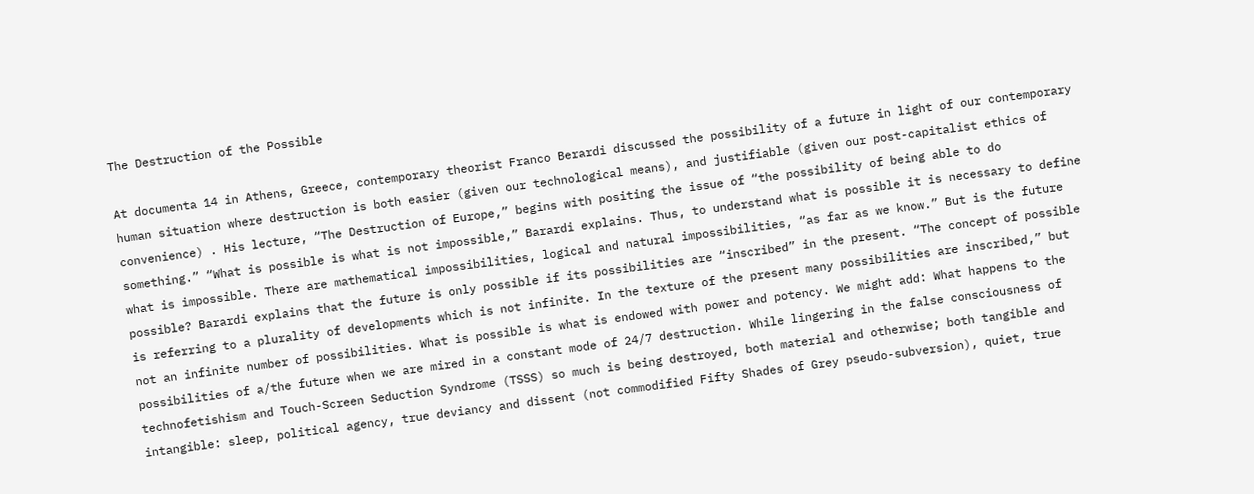The Destruction of the Possible

At documenta 14 in Athens, Greece, contemporary theorist Franco Berardi discussed the possibility of a future in light of our contemporary human situation where destruction is both easier (given our technological means), and justifiable (given our post-capitalist ethics of convenience) . His lecture, “The Destruction of Europe,” begins with positing the issue of “the possibility of being able to do something.” “What is possible is what is not impossible,” Barardi explains. Thus, to understand what is possible it is necessary to define what is impossible. There are mathematical impossibilities, logical and natural impossibilities, “as far as we know.” But is the future possible? Barardi explains that the future is only possible if its possibilities are “inscribed” in the present. “The concept of possible is referring to a plurality of developments which is not infinite. In the texture of the present many possibilities are inscribed,” but not an infinite number of possibilities. What is possible is what is endowed with power and potency. We might add: What happens to the possibilities of a/the future when we are mired in a constant mode of 24/7 destruction. While lingering in the false consciousness of technofetishism and Touch-Screen Seduction Syndrome (TSSS) so much is being destroyed, both material and otherwise; both tangible and intangible: sleep, political agency, true deviancy and dissent (not commodified Fifty Shades of Grey pseudo-subversion), quiet, true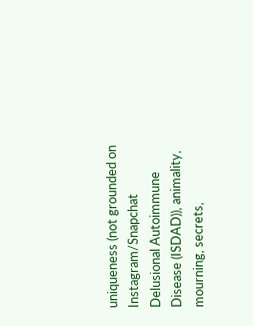uniqueness (not grounded on Instagram/Snapchat Delusional Autoimmune Disease (ISDAD)), animality, mourning, secrets,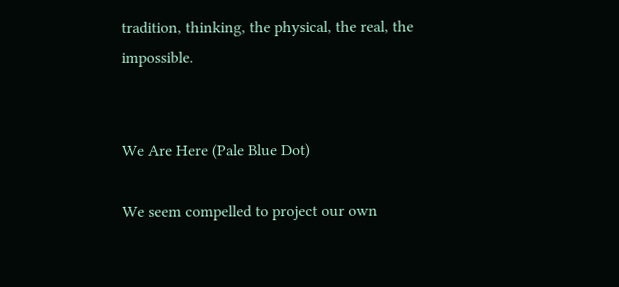tradition, thinking, the physical, the real, the impossible.


We Are Here (Pale Blue Dot)

We seem compelled to project our own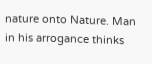nature onto Nature. Man in his arrogance thinks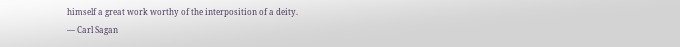himself a great work worthy of the interposition of a deity.
— Carl Sagan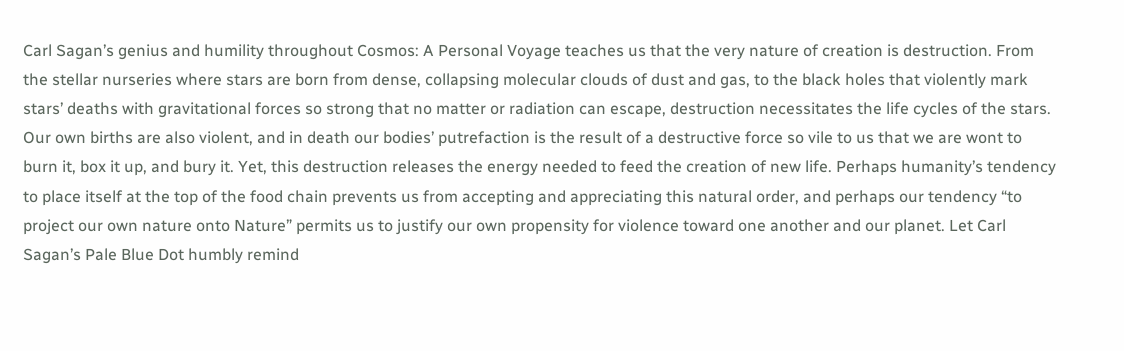Carl Sagan’s genius and humility throughout Cosmos: A Personal Voyage teaches us that the very nature of creation is destruction. From the stellar nurseries where stars are born from dense, collapsing molecular clouds of dust and gas, to the black holes that violently mark stars’ deaths with gravitational forces so strong that no matter or radiation can escape, destruction necessitates the life cycles of the stars. Our own births are also violent, and in death our bodies’ putrefaction is the result of a destructive force so vile to us that we are wont to burn it, box it up, and bury it. Yet, this destruction releases the energy needed to feed the creation of new life. Perhaps humanity’s tendency to place itself at the top of the food chain prevents us from accepting and appreciating this natural order, and perhaps our tendency “to project our own nature onto Nature” permits us to justify our own propensity for violence toward one another and our planet. Let Carl Sagan’s Pale Blue Dot humbly remind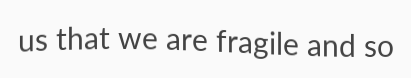us that we are fragile and so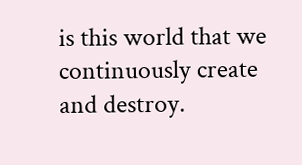is this world that we continuously create and destroy.